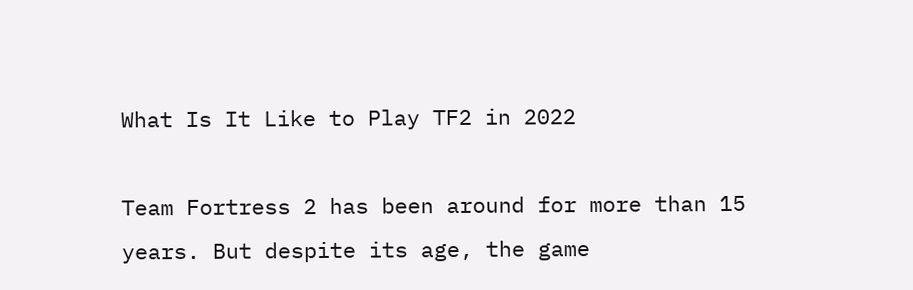What Is It Like to Play TF2 in 2022

Team Fortress 2 has been around for more than 15 years. But despite its age, the game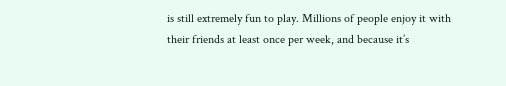is still extremely fun to play. Millions of people enjoy it with their friends at least once per week, and because it’s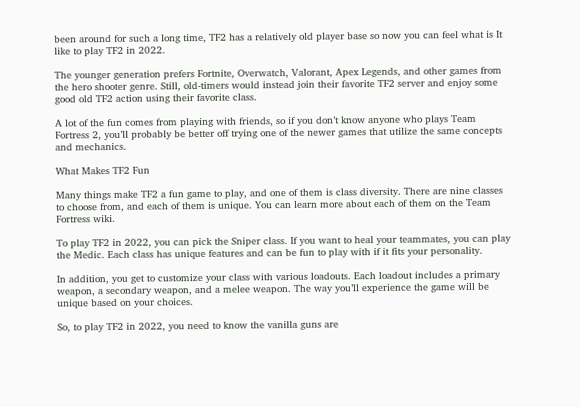been around for such a long time, TF2 has a relatively old player base so now you can feel what is It like to play TF2 in 2022.

The younger generation prefers Fortnite, Overwatch, Valorant, Apex Legends, and other games from the hero shooter genre. Still, old-timers would instead join their favorite TF2 server and enjoy some good old TF2 action using their favorite class.

A lot of the fun comes from playing with friends, so if you don’t know anyone who plays Team Fortress 2, you’ll probably be better off trying one of the newer games that utilize the same concepts and mechanics.

What Makes TF2 Fun

Many things make TF2 a fun game to play, and one of them is class diversity. There are nine classes to choose from, and each of them is unique. You can learn more about each of them on the Team Fortress wiki.

To play TF2 in 2022, you can pick the Sniper class. If you want to heal your teammates, you can play the Medic. Each class has unique features and can be fun to play with if it fits your personality.

In addition, you get to customize your class with various loadouts. Each loadout includes a primary weapon, a secondary weapon, and a melee weapon. The way you’ll experience the game will be unique based on your choices.

So, to play TF2 in 2022, you need to know the vanilla guns are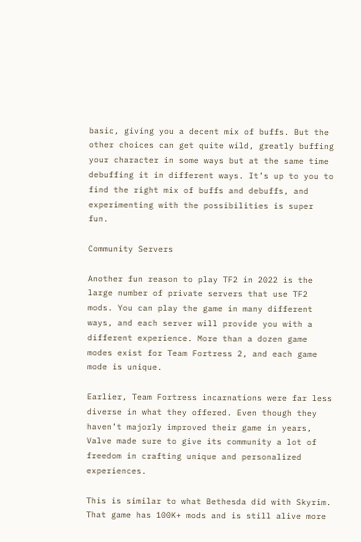basic, giving you a decent mix of buffs. But the other choices can get quite wild, greatly buffing your character in some ways but at the same time debuffing it in different ways. It’s up to you to find the right mix of buffs and debuffs, and experimenting with the possibilities is super fun.

Community Servers

Another fun reason to play TF2 in 2022 is the large number of private servers that use TF2 mods. You can play the game in many different ways, and each server will provide you with a different experience. More than a dozen game modes exist for Team Fortress 2, and each game mode is unique.

Earlier, Team Fortress incarnations were far less diverse in what they offered. Even though they haven’t majorly improved their game in years, Valve made sure to give its community a lot of freedom in crafting unique and personalized experiences.

This is similar to what Bethesda did with Skyrim. That game has 100K+ mods and is still alive more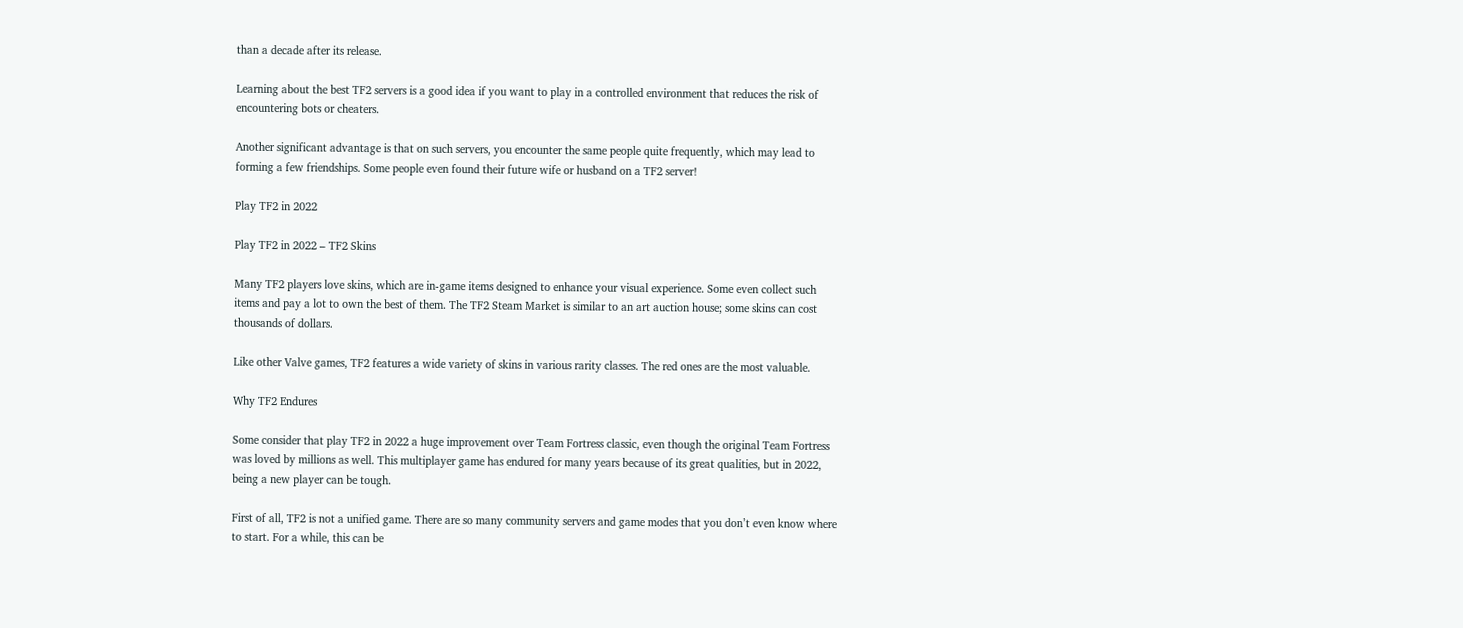than a decade after its release.

Learning about the best TF2 servers is a good idea if you want to play in a controlled environment that reduces the risk of encountering bots or cheaters.

Another significant advantage is that on such servers, you encounter the same people quite frequently, which may lead to forming a few friendships. Some people even found their future wife or husband on a TF2 server!

Play TF2 in 2022

Play TF2 in 2022 – TF2 Skins

Many TF2 players love skins, which are in-game items designed to enhance your visual experience. Some even collect such items and pay a lot to own the best of them. The TF2 Steam Market is similar to an art auction house; some skins can cost thousands of dollars.

Like other Valve games, TF2 features a wide variety of skins in various rarity classes. The red ones are the most valuable.

Why TF2 Endures

Some consider that play TF2 in 2022 a huge improvement over Team Fortress classic, even though the original Team Fortress was loved by millions as well. This multiplayer game has endured for many years because of its great qualities, but in 2022, being a new player can be tough.

First of all, TF2 is not a unified game. There are so many community servers and game modes that you don’t even know where to start. For a while, this can be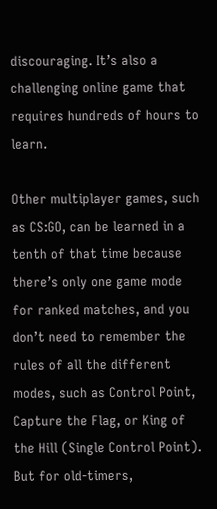discouraging. It’s also a challenging online game that requires hundreds of hours to learn.

Other multiplayer games, such as CS:GO, can be learned in a tenth of that time because there’s only one game mode for ranked matches, and you don’t need to remember the rules of all the different modes, such as Control Point, Capture the Flag, or King of the Hill (Single Control Point). But for old-timers,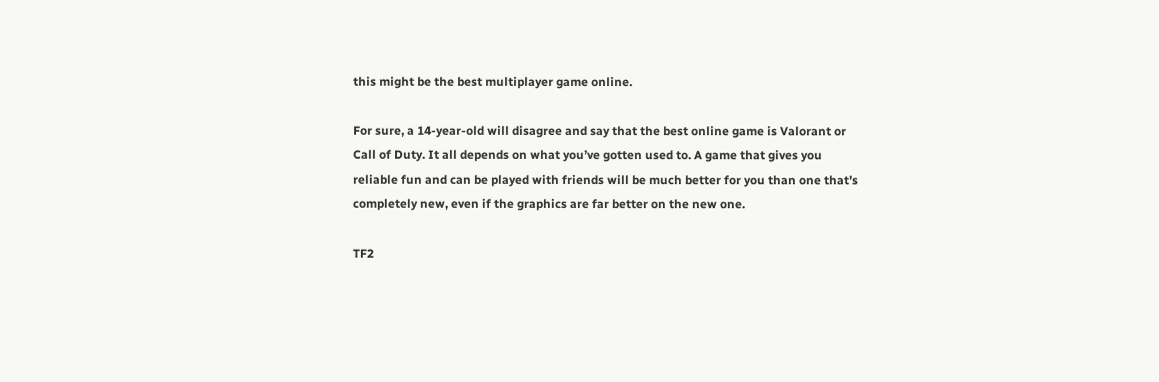this might be the best multiplayer game online.

For sure, a 14-year-old will disagree and say that the best online game is Valorant or Call of Duty. It all depends on what you’ve gotten used to. A game that gives you reliable fun and can be played with friends will be much better for you than one that’s completely new, even if the graphics are far better on the new one.

TF2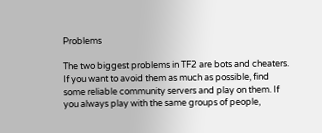Problems

The two biggest problems in TF2 are bots and cheaters. If you want to avoid them as much as possible, find some reliable community servers and play on them. If you always play with the same groups of people,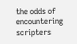the odds of encountering scripters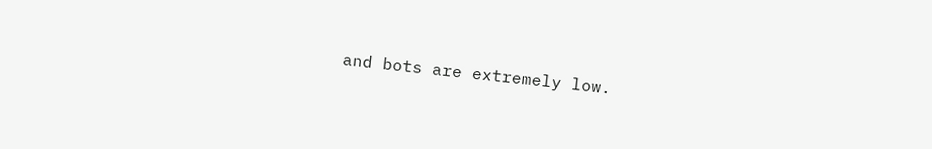and bots are extremely low.